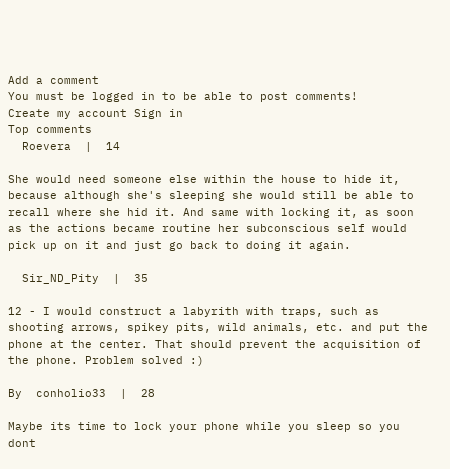Add a comment
You must be logged in to be able to post comments!
Create my account Sign in
Top comments
  Roevera  |  14

She would need someone else within the house to hide it, because although she's sleeping she would still be able to recall where she hid it. And same with locking it, as soon as the actions became routine her subconscious self would pick up on it and just go back to doing it again.

  Sir_ND_Pity  |  35

12 - I would construct a labyrith with traps, such as shooting arrows, spikey pits, wild animals, etc. and put the phone at the center. That should prevent the acquisition of the phone. Problem solved :)

By  conholio33  |  28

Maybe its time to lock your phone while you sleep so you dont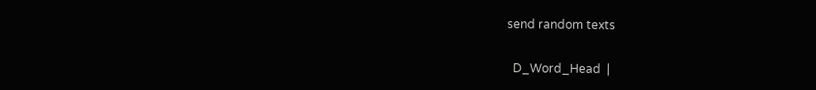send random texts

  D_Word_Head  |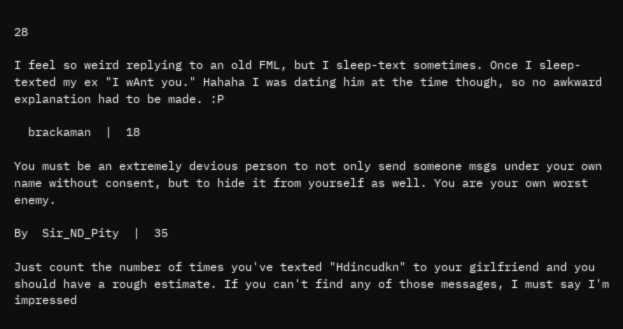28

I feel so weird replying to an old FML, but I sleep-text sometimes. Once I sleep-texted my ex "I wAnt you." Hahaha I was dating him at the time though, so no awkward explanation had to be made. :P

  brackaman  |  18

You must be an extremely devious person to not only send someone msgs under your own name without consent, but to hide it from yourself as well. You are your own worst enemy.

By  Sir_ND_Pity  |  35

Just count the number of times you've texted "Hdincudkn" to your girlfriend and you should have a rough estimate. If you can't find any of those messages, I must say I'm impressed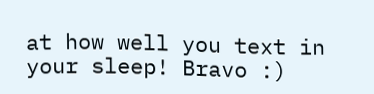at how well you text in your sleep! Bravo :)